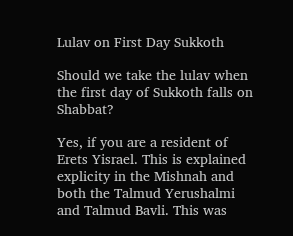Lulav on First Day Sukkoth

Should we take the lulav when the first day of Sukkoth falls on Shabbat?

Yes, if you are a resident of Erets Yisrael. This is explained explicity in the Mishnah and both the Talmud Yerushalmi and Talmud Bavli. This was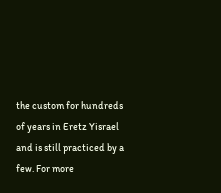the custom for hundreds of years in Eretz Yisrael and is still practiced by a few. For more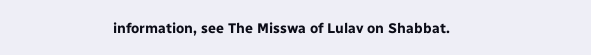information, see The Misswa of Lulav on Shabbat.